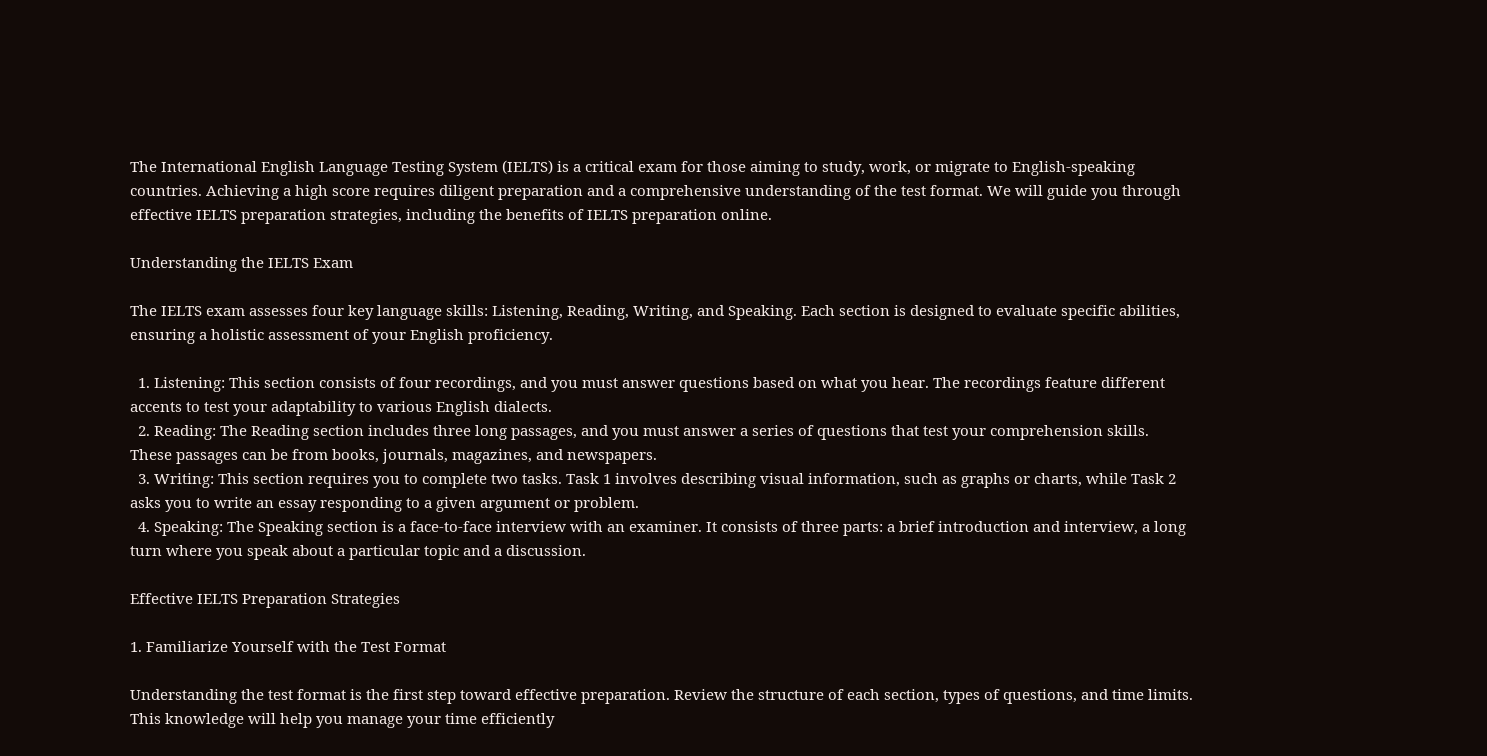The International English Language Testing System (IELTS) is a critical exam for those aiming to study, work, or migrate to English-speaking countries. Achieving a high score requires diligent preparation and a comprehensive understanding of the test format. We will guide you through effective IELTS preparation strategies, including the benefits of IELTS preparation online.

Understanding the IELTS Exam

The IELTS exam assesses four key language skills: Listening, Reading, Writing, and Speaking. Each section is designed to evaluate specific abilities, ensuring a holistic assessment of your English proficiency.

  1. Listening: This section consists of four recordings, and you must answer questions based on what you hear. The recordings feature different accents to test your adaptability to various English dialects.
  2. Reading: The Reading section includes three long passages, and you must answer a series of questions that test your comprehension skills. These passages can be from books, journals, magazines, and newspapers.
  3. Writing: This section requires you to complete two tasks. Task 1 involves describing visual information, such as graphs or charts, while Task 2 asks you to write an essay responding to a given argument or problem.
  4. Speaking: The Speaking section is a face-to-face interview with an examiner. It consists of three parts: a brief introduction and interview, a long turn where you speak about a particular topic and a discussion.

Effective IELTS Preparation Strategies

1. Familiarize Yourself with the Test Format

Understanding the test format is the first step toward effective preparation. Review the structure of each section, types of questions, and time limits. This knowledge will help you manage your time efficiently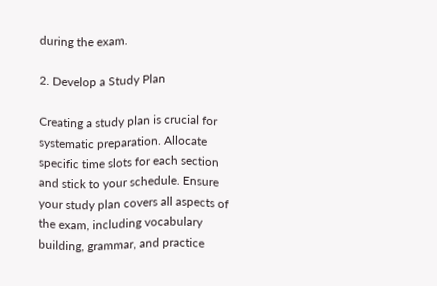during the exam.

2. Develop a Study Plan

Creating a study plan is crucial for systematic preparation. Allocate specific time slots for each section and stick to your schedule. Ensure your study plan covers all aspects of the exam, including vocabulary building, grammar, and practice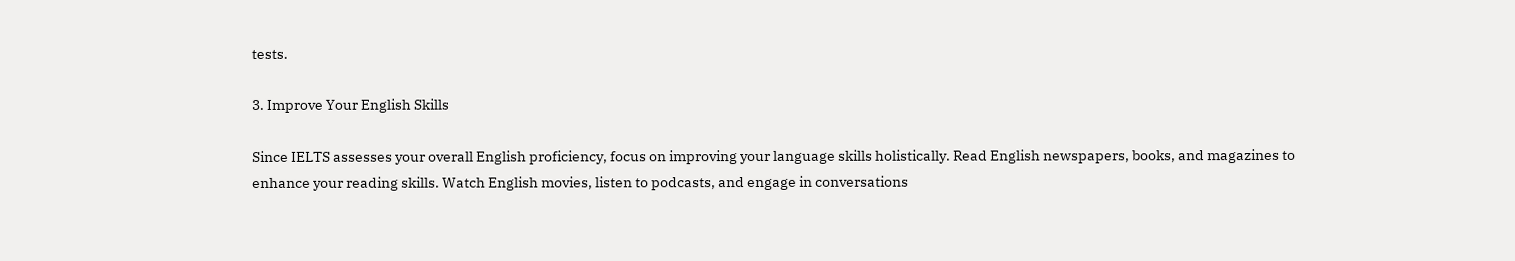tests.

3. Improve Your English Skills

Since IELTS assesses your overall English proficiency, focus on improving your language skills holistically. Read English newspapers, books, and magazines to enhance your reading skills. Watch English movies, listen to podcasts, and engage in conversations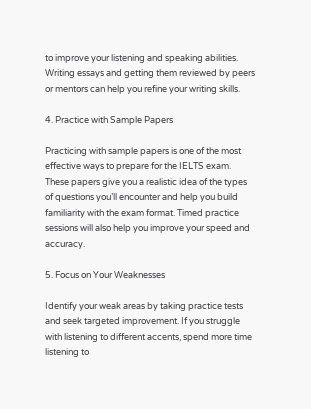to improve your listening and speaking abilities. Writing essays and getting them reviewed by peers or mentors can help you refine your writing skills.

4. Practice with Sample Papers

Practicing with sample papers is one of the most effective ways to prepare for the IELTS exam. These papers give you a realistic idea of the types of questions you’ll encounter and help you build familiarity with the exam format. Timed practice sessions will also help you improve your speed and accuracy.

5. Focus on Your Weaknesses

Identify your weak areas by taking practice tests and seek targeted improvement. If you struggle with listening to different accents, spend more time listening to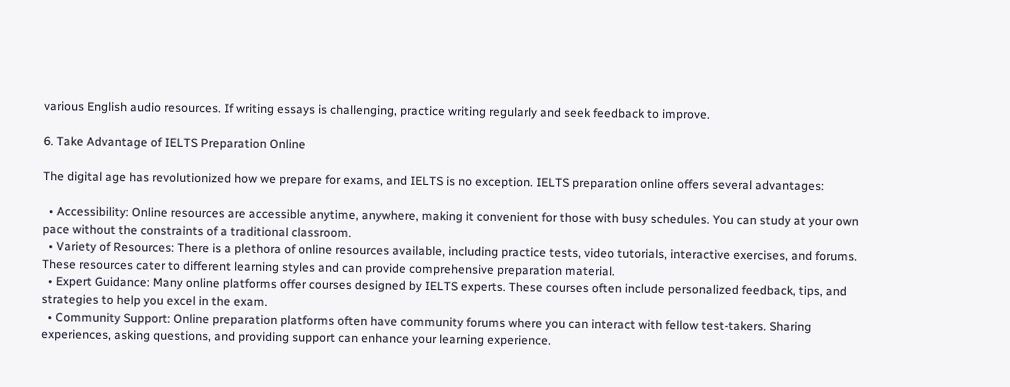various English audio resources. If writing essays is challenging, practice writing regularly and seek feedback to improve.

6. Take Advantage of IELTS Preparation Online

The digital age has revolutionized how we prepare for exams, and IELTS is no exception. IELTS preparation online offers several advantages:

  • Accessibility: Online resources are accessible anytime, anywhere, making it convenient for those with busy schedules. You can study at your own pace without the constraints of a traditional classroom.
  • Variety of Resources: There is a plethora of online resources available, including practice tests, video tutorials, interactive exercises, and forums. These resources cater to different learning styles and can provide comprehensive preparation material.
  • Expert Guidance: Many online platforms offer courses designed by IELTS experts. These courses often include personalized feedback, tips, and strategies to help you excel in the exam.
  • Community Support: Online preparation platforms often have community forums where you can interact with fellow test-takers. Sharing experiences, asking questions, and providing support can enhance your learning experience.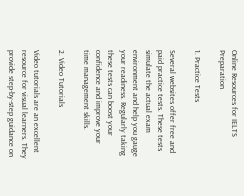Online Resources for IELTS Preparation

1. Practice Tests

Several websites offer free and paid practice tests. These tests simulate the actual exam environment and help you gauge your readiness. Regularly taking these tests can boost your confidence and improve your time management skills.

2. Video Tutorials

Video tutorials are an excellent resource for visual learners. They provide step-by-step guidance on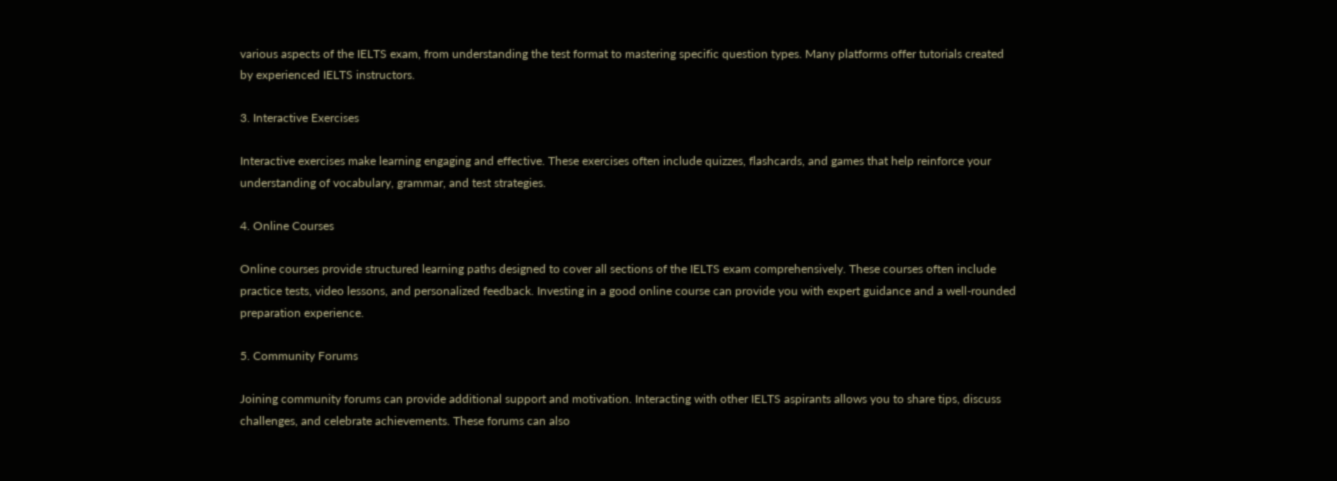various aspects of the IELTS exam, from understanding the test format to mastering specific question types. Many platforms offer tutorials created by experienced IELTS instructors.

3. Interactive Exercises

Interactive exercises make learning engaging and effective. These exercises often include quizzes, flashcards, and games that help reinforce your understanding of vocabulary, grammar, and test strategies.

4. Online Courses

Online courses provide structured learning paths designed to cover all sections of the IELTS exam comprehensively. These courses often include practice tests, video lessons, and personalized feedback. Investing in a good online course can provide you with expert guidance and a well-rounded preparation experience.

5. Community Forums

Joining community forums can provide additional support and motivation. Interacting with other IELTS aspirants allows you to share tips, discuss challenges, and celebrate achievements. These forums can also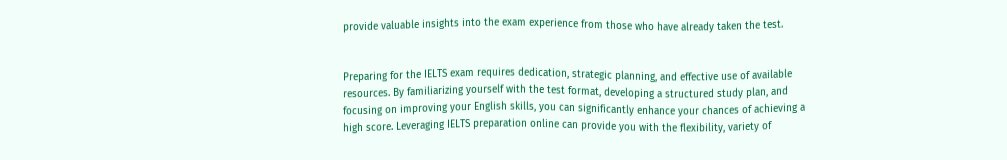provide valuable insights into the exam experience from those who have already taken the test.


Preparing for the IELTS exam requires dedication, strategic planning, and effective use of available resources. By familiarizing yourself with the test format, developing a structured study plan, and focusing on improving your English skills, you can significantly enhance your chances of achieving a high score. Leveraging IELTS preparation online can provide you with the flexibility, variety of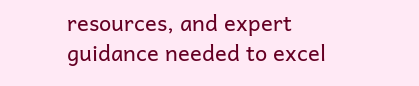resources, and expert guidance needed to excel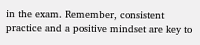in the exam. Remember, consistent practice and a positive mindset are key to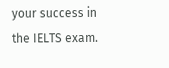your success in the IELTS exam.